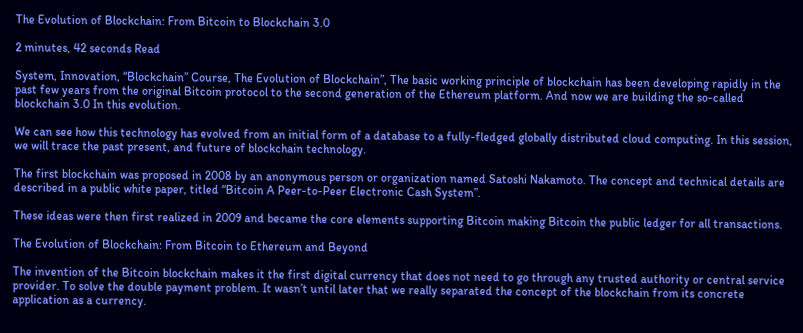The Evolution of Blockchain: From Bitcoin to Blockchain 3.0

2 minutes, 42 seconds Read

System, Innovation, “Blockchain” Course, The Evolution of Blockchain”, The basic working principle of blockchain has been developing rapidly in the past few years from the original Bitcoin protocol to the second generation of the Ethereum platform. And now we are building the so-called blockchain 3.0 In this evolution.

We can see how this technology has evolved from an initial form of a database to a fully-fledged globally distributed cloud computing. In this session, we will trace the past present, and future of blockchain technology.

The first blockchain was proposed in 2008 by an anonymous person or organization named Satoshi Nakamoto. The concept and technical details are described in a public white paper, titled “Bitcoin A Peer-to-Peer Electronic Cash System”.

These ideas were then first realized in 2009 and became the core elements supporting Bitcoin making Bitcoin the public ledger for all transactions.

The Evolution of Blockchain: From Bitcoin to Ethereum and Beyond

The invention of the Bitcoin blockchain makes it the first digital currency that does not need to go through any trusted authority or central service provider. To solve the double payment problem. It wasn’t until later that we really separated the concept of the blockchain from its concrete application as a currency.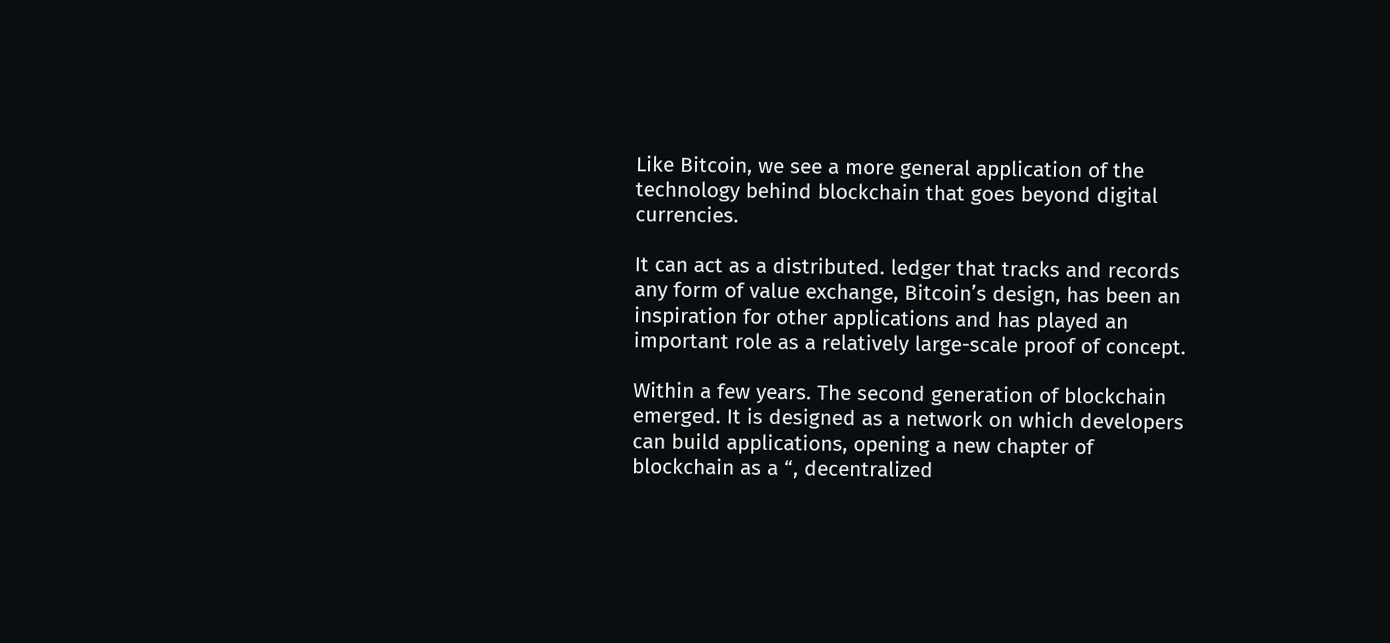Like Bitcoin, we see a more general application of the technology behind blockchain that goes beyond digital currencies.

It can act as a distributed. ledger that tracks and records any form of value exchange, Bitcoin’s design, has been an inspiration for other applications and has played an important role as a relatively large-scale proof of concept.

Within a few years. The second generation of blockchain emerged. It is designed as a network on which developers can build applications, opening a new chapter of blockchain as a “, decentralized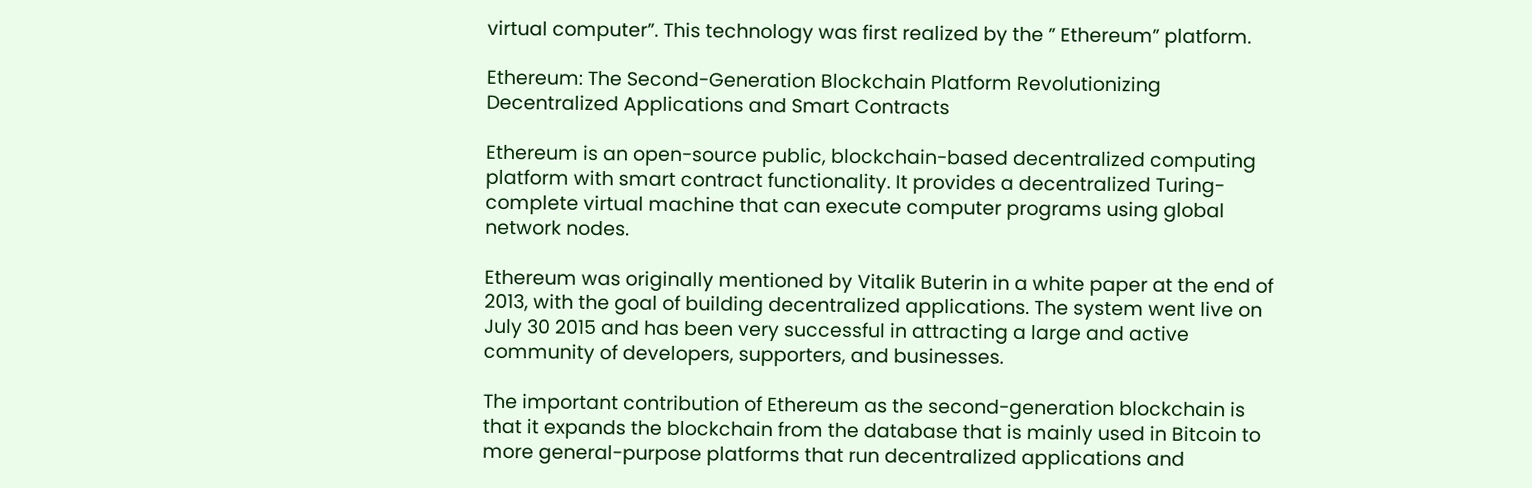virtual computer”. This technology was first realized by the ” Ethereum” platform.

Ethereum: The Second-Generation Blockchain Platform Revolutionizing Decentralized Applications and Smart Contracts

Ethereum is an open-source public, blockchain-based decentralized computing platform with smart contract functionality. It provides a decentralized Turing-complete virtual machine that can execute computer programs using global network nodes.

Ethereum was originally mentioned by Vitalik Buterin in a white paper at the end of 2013, with the goal of building decentralized applications. The system went live on July 30 2015 and has been very successful in attracting a large and active community of developers, supporters, and businesses.

The important contribution of Ethereum as the second-generation blockchain is that it expands the blockchain from the database that is mainly used in Bitcoin to more general-purpose platforms that run decentralized applications and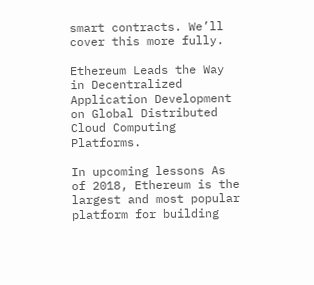smart contracts. We’ll cover this more fully.

Ethereum Leads the Way in Decentralized Application Development on Global Distributed Cloud Computing Platforms.

In upcoming lessons As of 2018, Ethereum is the largest and most popular platform for building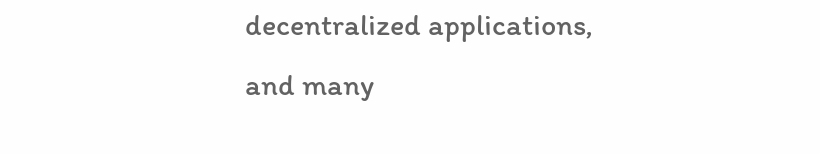decentralized applications, and many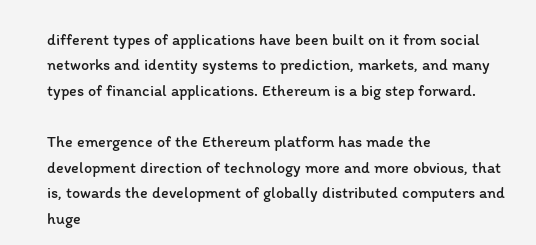different types of applications have been built on it from social networks and identity systems to prediction, markets, and many types of financial applications. Ethereum is a big step forward.

The emergence of the Ethereum platform has made the development direction of technology more and more obvious, that is, towards the development of globally distributed computers and huge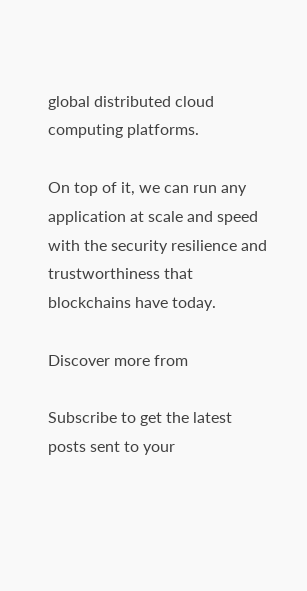global distributed cloud computing platforms.

On top of it, we can run any application at scale and speed with the security resilience and trustworthiness that blockchains have today.

Discover more from

Subscribe to get the latest posts sent to your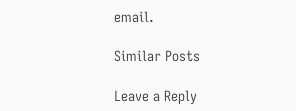email.

Similar Posts

Leave a Reply